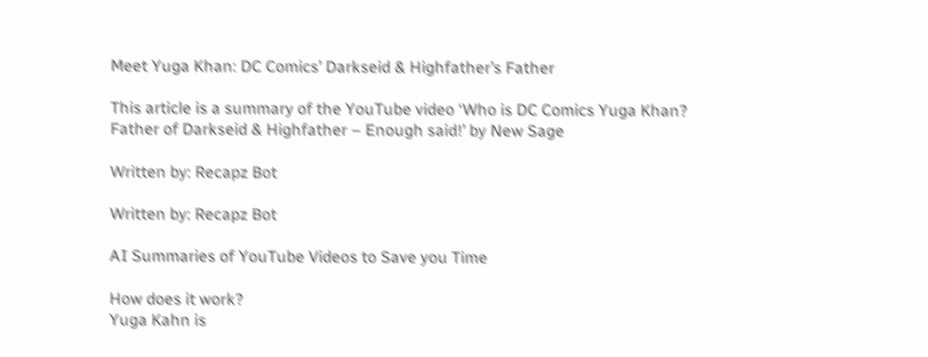Meet Yuga Khan: DC Comics’ Darkseid & Highfather’s Father

This article is a summary of the YouTube video ‘Who is DC Comics Yuga Khan? Father of Darkseid & Highfather – Enough said!’ by New Sage

Written by: Recapz Bot

Written by: Recapz Bot

AI Summaries of YouTube Videos to Save you Time

How does it work?
Yuga Kahn is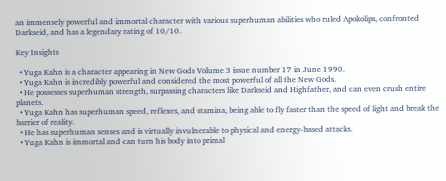an immensely powerful and immortal character with various superhuman abilities who ruled Apokolips, confronted Darkseid, and has a legendary rating of 10/10.

Key Insights

  • Yuga Kahn is a character appearing in New Gods Volume 3 issue number 17 in June 1990.
  • Yuga Kahn is incredibly powerful and considered the most powerful of all the New Gods.
  • He possesses superhuman strength, surpassing characters like Darkseid and Highfather, and can even crush entire planets.
  • Yuga Kahn has superhuman speed, reflexes, and stamina, being able to fly faster than the speed of light and break the barrier of reality.
  • He has superhuman senses and is virtually invulnerable to physical and energy-based attacks.
  • Yuga Kahn is immortal and can turn his body into primal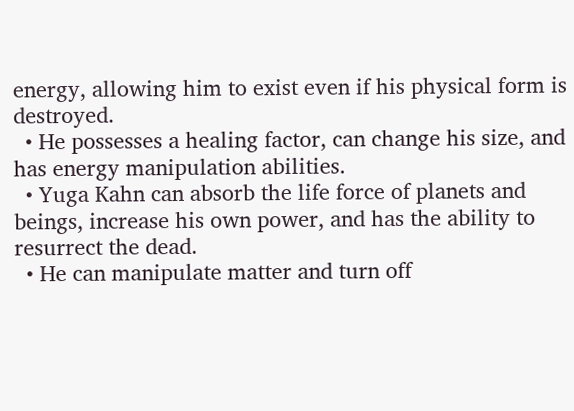energy, allowing him to exist even if his physical form is destroyed.
  • He possesses a healing factor, can change his size, and has energy manipulation abilities.
  • Yuga Kahn can absorb the life force of planets and beings, increase his own power, and has the ability to resurrect the dead.
  • He can manipulate matter and turn off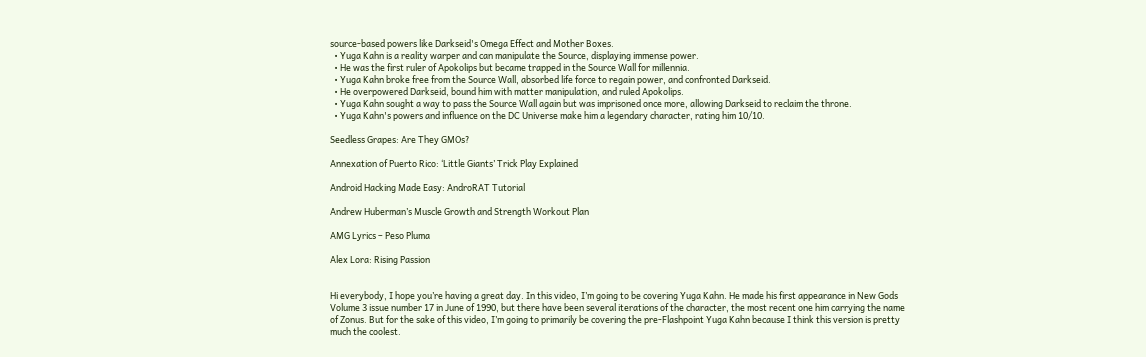source-based powers like Darkseid's Omega Effect and Mother Boxes.
  • Yuga Kahn is a reality warper and can manipulate the Source, displaying immense power.
  • He was the first ruler of Apokolips but became trapped in the Source Wall for millennia.
  • Yuga Kahn broke free from the Source Wall, absorbed life force to regain power, and confronted Darkseid.
  • He overpowered Darkseid, bound him with matter manipulation, and ruled Apokolips.
  • Yuga Kahn sought a way to pass the Source Wall again but was imprisoned once more, allowing Darkseid to reclaim the throne.
  • Yuga Kahn's powers and influence on the DC Universe make him a legendary character, rating him 10/10.

Seedless Grapes: Are They GMOs?

Annexation of Puerto Rico: ‘Little Giants’ Trick Play Explained

Android Hacking Made Easy: AndroRAT Tutorial

Andrew Huberman’s Muscle Growth and Strength Workout Plan

AMG Lyrics – Peso Pluma

Alex Lora: Rising Passion


Hi everybody, I hope you’re having a great day. In this video, I’m going to be covering Yuga Kahn. He made his first appearance in New Gods Volume 3 issue number 17 in June of 1990, but there have been several iterations of the character, the most recent one him carrying the name of Zonus. But for the sake of this video, I’m going to primarily be covering the pre-Flashpoint Yuga Kahn because I think this version is pretty much the coolest.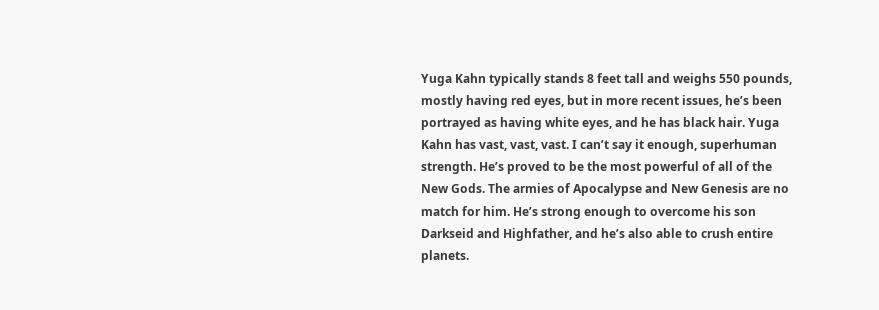Yuga Kahn typically stands 8 feet tall and weighs 550 pounds, mostly having red eyes, but in more recent issues, he’s been portrayed as having white eyes, and he has black hair. Yuga Kahn has vast, vast, vast. I can’t say it enough, superhuman strength. He’s proved to be the most powerful of all of the New Gods. The armies of Apocalypse and New Genesis are no match for him. He’s strong enough to overcome his son Darkseid and Highfather, and he’s also able to crush entire planets.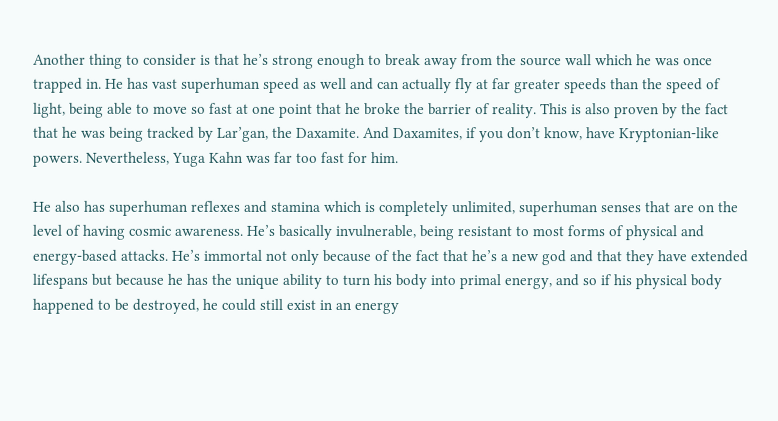Another thing to consider is that he’s strong enough to break away from the source wall which he was once trapped in. He has vast superhuman speed as well and can actually fly at far greater speeds than the speed of light, being able to move so fast at one point that he broke the barrier of reality. This is also proven by the fact that he was being tracked by Lar’gan, the Daxamite. And Daxamites, if you don’t know, have Kryptonian-like powers. Nevertheless, Yuga Kahn was far too fast for him.

He also has superhuman reflexes and stamina which is completely unlimited, superhuman senses that are on the level of having cosmic awareness. He’s basically invulnerable, being resistant to most forms of physical and energy-based attacks. He’s immortal not only because of the fact that he’s a new god and that they have extended lifespans but because he has the unique ability to turn his body into primal energy, and so if his physical body happened to be destroyed, he could still exist in an energy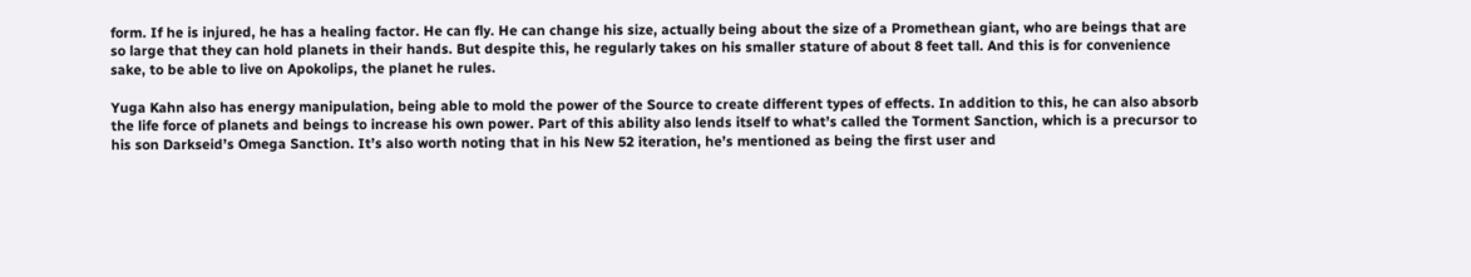form. If he is injured, he has a healing factor. He can fly. He can change his size, actually being about the size of a Promethean giant, who are beings that are so large that they can hold planets in their hands. But despite this, he regularly takes on his smaller stature of about 8 feet tall. And this is for convenience sake, to be able to live on Apokolips, the planet he rules.

Yuga Kahn also has energy manipulation, being able to mold the power of the Source to create different types of effects. In addition to this, he can also absorb the life force of planets and beings to increase his own power. Part of this ability also lends itself to what’s called the Torment Sanction, which is a precursor to his son Darkseid’s Omega Sanction. It’s also worth noting that in his New 52 iteration, he’s mentioned as being the first user and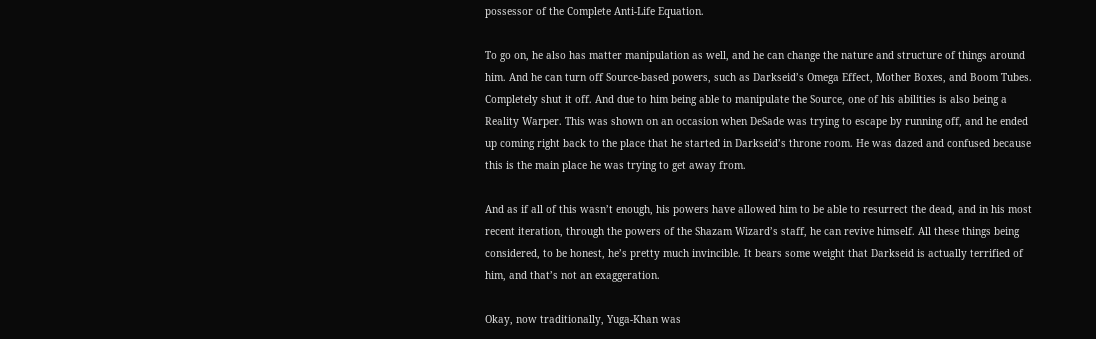possessor of the Complete Anti-Life Equation.

To go on, he also has matter manipulation as well, and he can change the nature and structure of things around him. And he can turn off Source-based powers, such as Darkseid’s Omega Effect, Mother Boxes, and Boom Tubes. Completely shut it off. And due to him being able to manipulate the Source, one of his abilities is also being a Reality Warper. This was shown on an occasion when DeSade was trying to escape by running off, and he ended up coming right back to the place that he started in Darkseid’s throne room. He was dazed and confused because this is the main place he was trying to get away from.

And as if all of this wasn’t enough, his powers have allowed him to be able to resurrect the dead, and in his most recent iteration, through the powers of the Shazam Wizard’s staff, he can revive himself. All these things being considered, to be honest, he’s pretty much invincible. It bears some weight that Darkseid is actually terrified of him, and that’s not an exaggeration.

Okay, now traditionally, Yuga-Khan was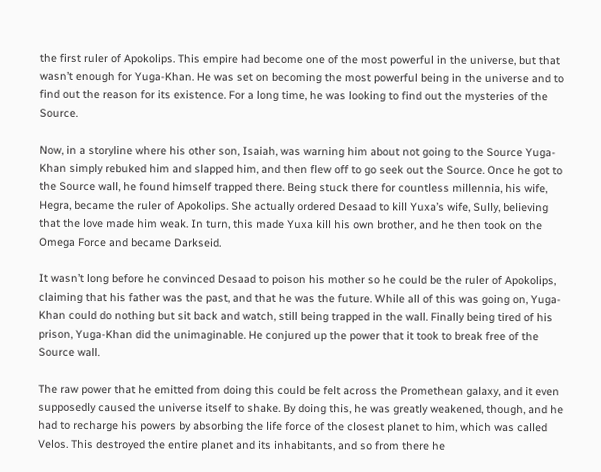the first ruler of Apokolips. This empire had become one of the most powerful in the universe, but that wasn’t enough for Yuga-Khan. He was set on becoming the most powerful being in the universe and to find out the reason for its existence. For a long time, he was looking to find out the mysteries of the Source.

Now, in a storyline where his other son, Isaiah, was warning him about not going to the Source Yuga-Khan simply rebuked him and slapped him, and then flew off to go seek out the Source. Once he got to the Source wall, he found himself trapped there. Being stuck there for countless millennia, his wife, Hegra, became the ruler of Apokolips. She actually ordered Desaad to kill Yuxa’s wife, Sully, believing that the love made him weak. In turn, this made Yuxa kill his own brother, and he then took on the Omega Force and became Darkseid.

It wasn’t long before he convinced Desaad to poison his mother so he could be the ruler of Apokolips, claiming that his father was the past, and that he was the future. While all of this was going on, Yuga-Khan could do nothing but sit back and watch, still being trapped in the wall. Finally being tired of his prison, Yuga-Khan did the unimaginable. He conjured up the power that it took to break free of the Source wall.

The raw power that he emitted from doing this could be felt across the Promethean galaxy, and it even supposedly caused the universe itself to shake. By doing this, he was greatly weakened, though, and he had to recharge his powers by absorbing the life force of the closest planet to him, which was called Velos. This destroyed the entire planet and its inhabitants, and so from there he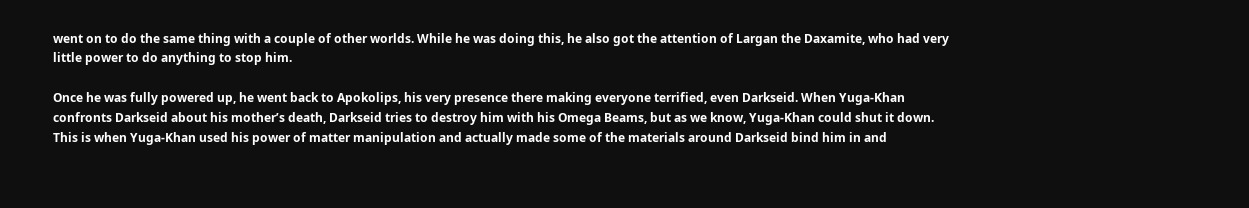went on to do the same thing with a couple of other worlds. While he was doing this, he also got the attention of Largan the Daxamite, who had very little power to do anything to stop him.

Once he was fully powered up, he went back to Apokolips, his very presence there making everyone terrified, even Darkseid. When Yuga-Khan confronts Darkseid about his mother’s death, Darkseid tries to destroy him with his Omega Beams, but as we know, Yuga-Khan could shut it down. This is when Yuga-Khan used his power of matter manipulation and actually made some of the materials around Darkseid bind him in and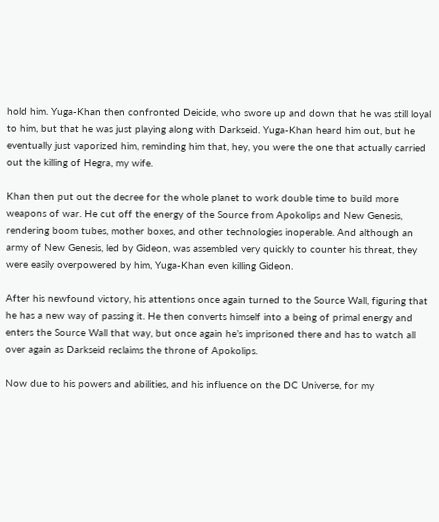hold him. Yuga-Khan then confronted Deicide, who swore up and down that he was still loyal to him, but that he was just playing along with Darkseid. Yuga-Khan heard him out, but he eventually just vaporized him, reminding him that, hey, you were the one that actually carried out the killing of Hegra, my wife.

Khan then put out the decree for the whole planet to work double time to build more weapons of war. He cut off the energy of the Source from Apokolips and New Genesis, rendering boom tubes, mother boxes, and other technologies inoperable. And although an army of New Genesis, led by Gideon, was assembled very quickly to counter his threat, they were easily overpowered by him, Yuga-Khan even killing Gideon.

After his newfound victory, his attentions once again turned to the Source Wall, figuring that he has a new way of passing it. He then converts himself into a being of primal energy and enters the Source Wall that way, but once again he’s imprisoned there and has to watch all over again as Darkseid reclaims the throne of Apokolips.

Now due to his powers and abilities, and his influence on the DC Universe, for my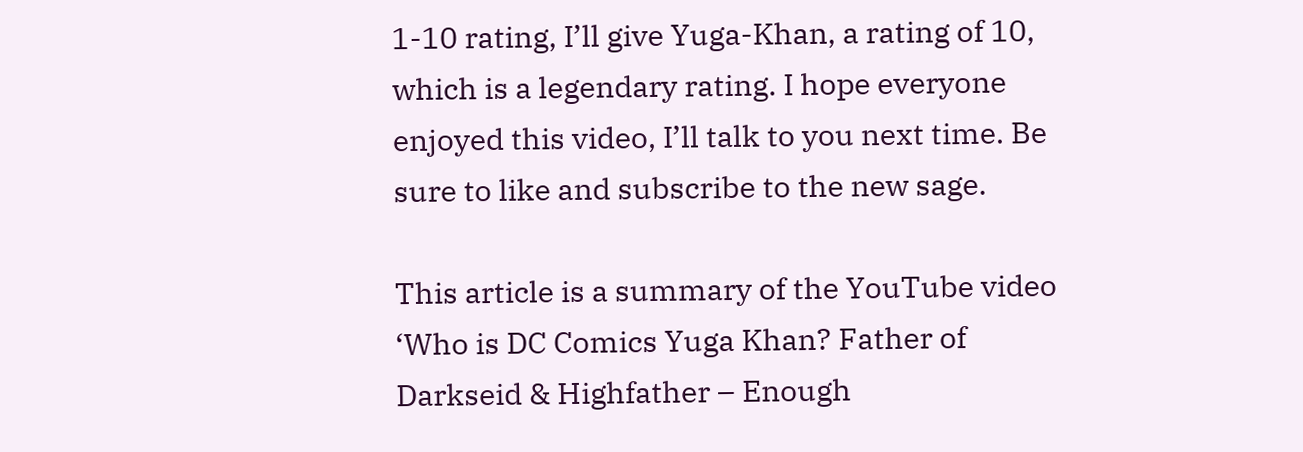1-10 rating, I’ll give Yuga-Khan, a rating of 10, which is a legendary rating. I hope everyone enjoyed this video, I’ll talk to you next time. Be sure to like and subscribe to the new sage.

This article is a summary of the YouTube video ‘Who is DC Comics Yuga Khan? Father of Darkseid & Highfather – Enough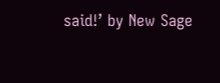said!’ by New Sage